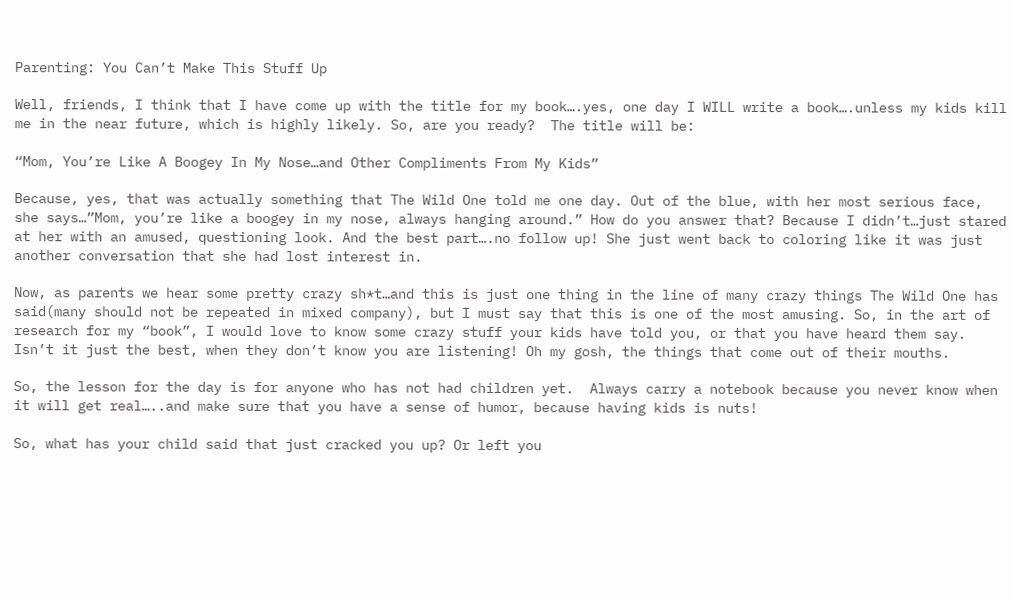Parenting: You Can’t Make This Stuff Up

Well, friends, I think that I have come up with the title for my book….yes, one day I WILL write a book….unless my kids kill me in the near future, which is highly likely. So, are you ready?  The title will be:

“Mom, You’re Like A Boogey In My Nose…and Other Compliments From My Kids”

Because, yes, that was actually something that The Wild One told me one day. Out of the blue, with her most serious face, she says…”Mom, you’re like a boogey in my nose, always hanging around.” How do you answer that? Because I didn’t…just stared at her with an amused, questioning look. And the best part….no follow up! She just went back to coloring like it was just another conversation that she had lost interest in.

Now, as parents we hear some pretty crazy sh*t…and this is just one thing in the line of many crazy things The Wild One has said(many should not be repeated in mixed company), but I must say that this is one of the most amusing. So, in the art of research for my “book”, I would love to know some crazy stuff your kids have told you, or that you have heard them say. Isn’t it just the best, when they don’t know you are listening! Oh my gosh, the things that come out of their mouths.

So, the lesson for the day is for anyone who has not had children yet.  Always carry a notebook because you never know when it will get real…..and make sure that you have a sense of humor, because having kids is nuts!

So, what has your child said that just cracked you up? Or left you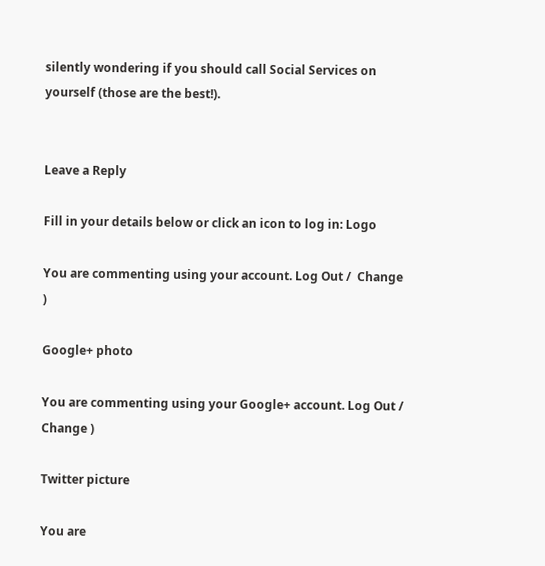silently wondering if you should call Social Services on yourself (those are the best!).


Leave a Reply

Fill in your details below or click an icon to log in: Logo

You are commenting using your account. Log Out /  Change )

Google+ photo

You are commenting using your Google+ account. Log Out /  Change )

Twitter picture

You are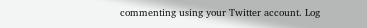commenting using your Twitter account. Log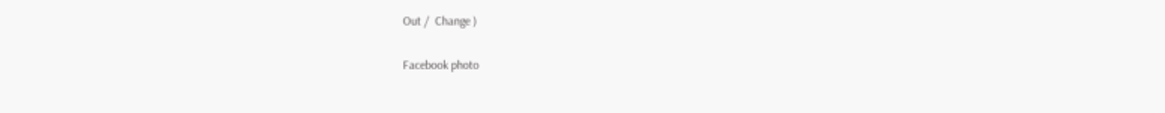Out /  Change )

Facebook photo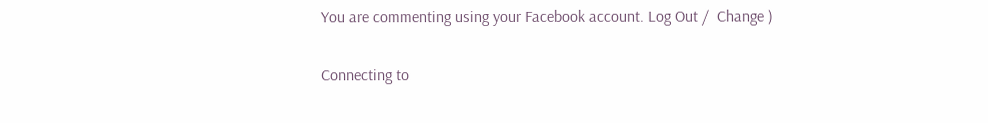You are commenting using your Facebook account. Log Out /  Change )


Connecting to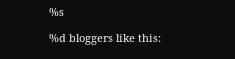%s

%d bloggers like this: